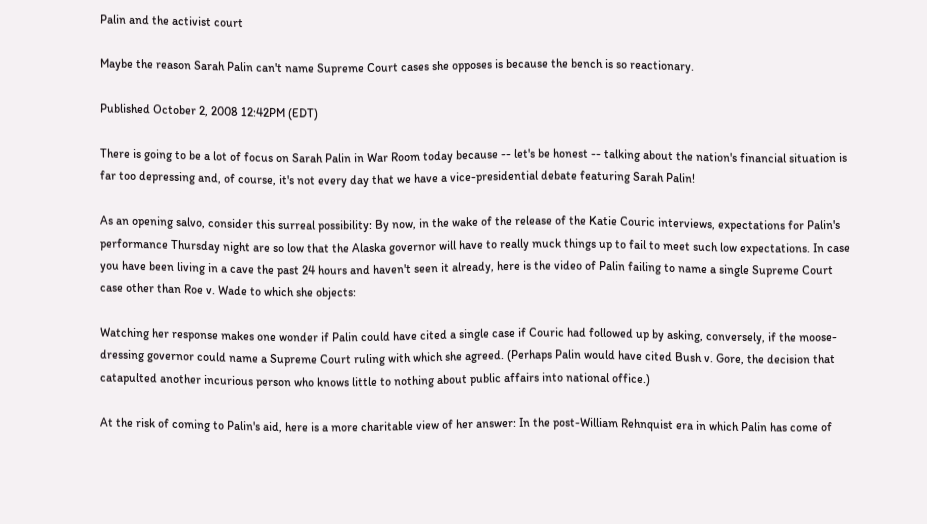Palin and the activist court

Maybe the reason Sarah Palin can't name Supreme Court cases she opposes is because the bench is so reactionary.

Published October 2, 2008 12:42PM (EDT)

There is going to be a lot of focus on Sarah Palin in War Room today because -- let's be honest -- talking about the nation's financial situation is far too depressing and, of course, it's not every day that we have a vice-presidential debate featuring Sarah Palin!

As an opening salvo, consider this surreal possibility: By now, in the wake of the release of the Katie Couric interviews, expectations for Palin's performance Thursday night are so low that the Alaska governor will have to really muck things up to fail to meet such low expectations. In case you have been living in a cave the past 24 hours and haven't seen it already, here is the video of Palin failing to name a single Supreme Court case other than Roe v. Wade to which she objects:

Watching her response makes one wonder if Palin could have cited a single case if Couric had followed up by asking, conversely, if the moose-dressing governor could name a Supreme Court ruling with which she agreed. (Perhaps Palin would have cited Bush v. Gore, the decision that catapulted another incurious person who knows little to nothing about public affairs into national office.)

At the risk of coming to Palin's aid, here is a more charitable view of her answer: In the post-William Rehnquist era in which Palin has come of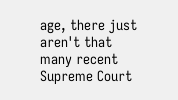age, there just aren't that many recent Supreme Court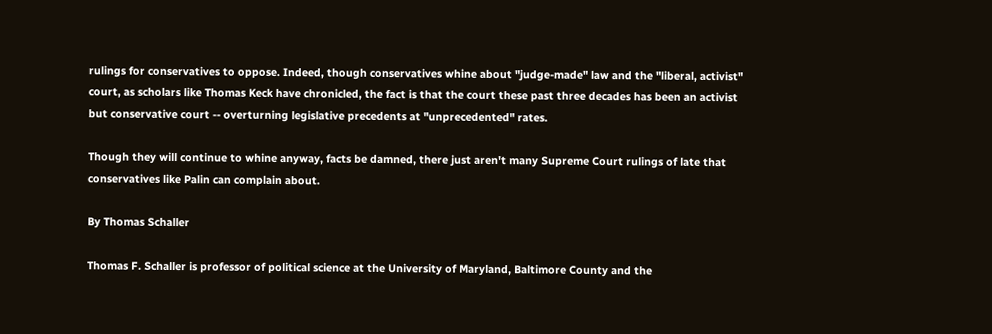rulings for conservatives to oppose. Indeed, though conservatives whine about "judge-made" law and the "liberal, activist" court, as scholars like Thomas Keck have chronicled, the fact is that the court these past three decades has been an activist but conservative court -- overturning legislative precedents at "unprecedented" rates.

Though they will continue to whine anyway, facts be damned, there just aren't many Supreme Court rulings of late that conservatives like Palin can complain about.

By Thomas Schaller

Thomas F. Schaller is professor of political science at the University of Maryland, Baltimore County and the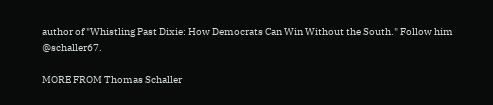author of "Whistling Past Dixie: How Democrats Can Win Without the South." Follow him @schaller67.

MORE FROM Thomas Schaller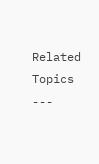Related Topics ---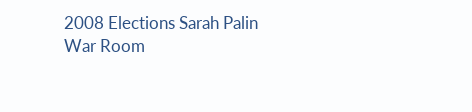2008 Elections Sarah Palin War Room